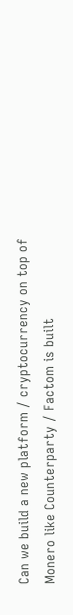Can we build a new platform / cryptocurrency on top of Monero like Counterparty / Factom is built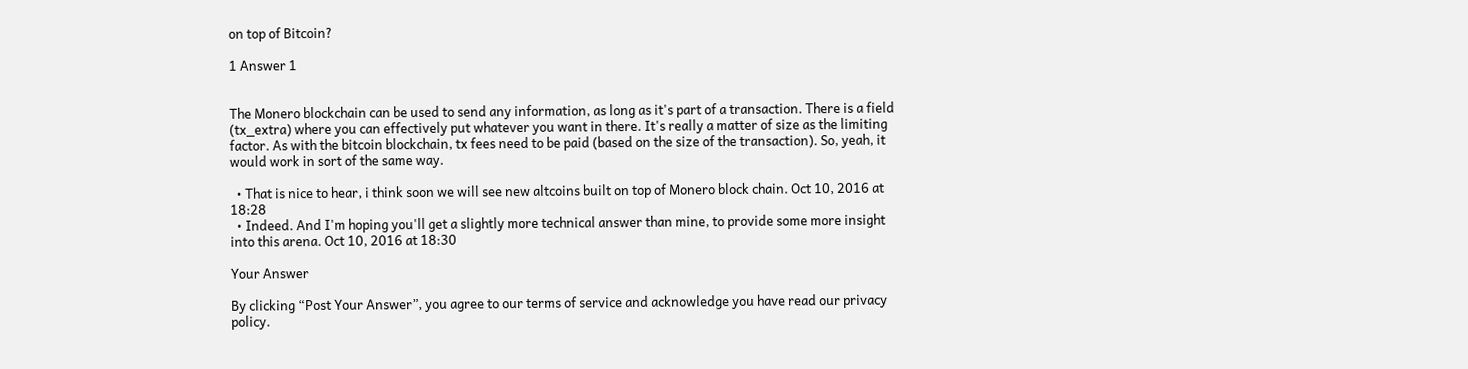on top of Bitcoin?

1 Answer 1


The Monero blockchain can be used to send any information, as long as it's part of a transaction. There is a field (tx_extra) where you can effectively put whatever you want in there. It's really a matter of size as the limiting factor. As with the bitcoin blockchain, tx fees need to be paid (based on the size of the transaction). So, yeah, it would work in sort of the same way.

  • That is nice to hear, i think soon we will see new altcoins built on top of Monero block chain. Oct 10, 2016 at 18:28
  • Indeed. And I'm hoping you'll get a slightly more technical answer than mine, to provide some more insight into this arena. Oct 10, 2016 at 18:30

Your Answer

By clicking “Post Your Answer”, you agree to our terms of service and acknowledge you have read our privacy policy.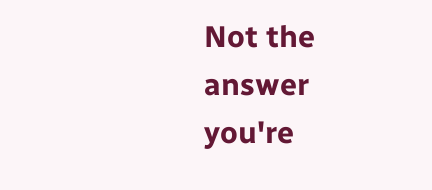Not the answer you're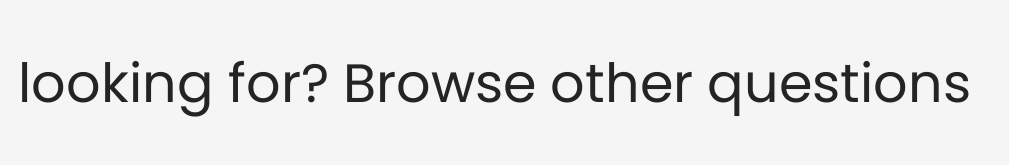looking for? Browse other questions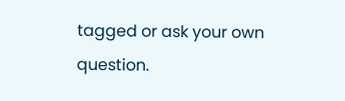tagged or ask your own question.